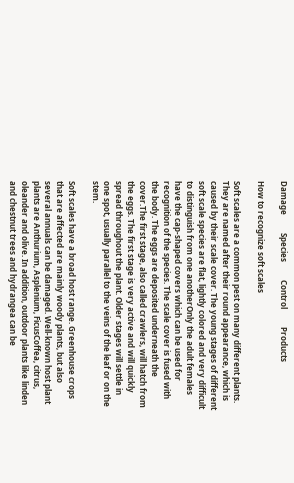Damage         Species         Control         Products

How to recognize soft scales

Soft scales are a common pest on many different plants. They are named after their round appearance, which is caused by their scale cover. The young stages of different soft scale species are flat, lightly colored and very difficult to distinguish from one anotherOnly the adult females have the cap-shaped covers which can be used for recognition of the species. The scale cover is fused with the body. The eggs are deposited underneath the cover.The first stage, also called crawlers, will hatch from the eggs. The first stage is very active and will quickly spread throughout the plant. Older stages will settle in one spot, usually parallel to the veins of the leaf or on the stem.

Soft scales have a broad host range. Greenhouse crops that are affected are mainly woody plants, but also several annuals can be damaged. Well-known host plant plants are Anthurium, Asplenium, FicusCoffea, citrus, oleander and olive. In addition, outdoor plants like linden and chestnut trees and hydrangea can be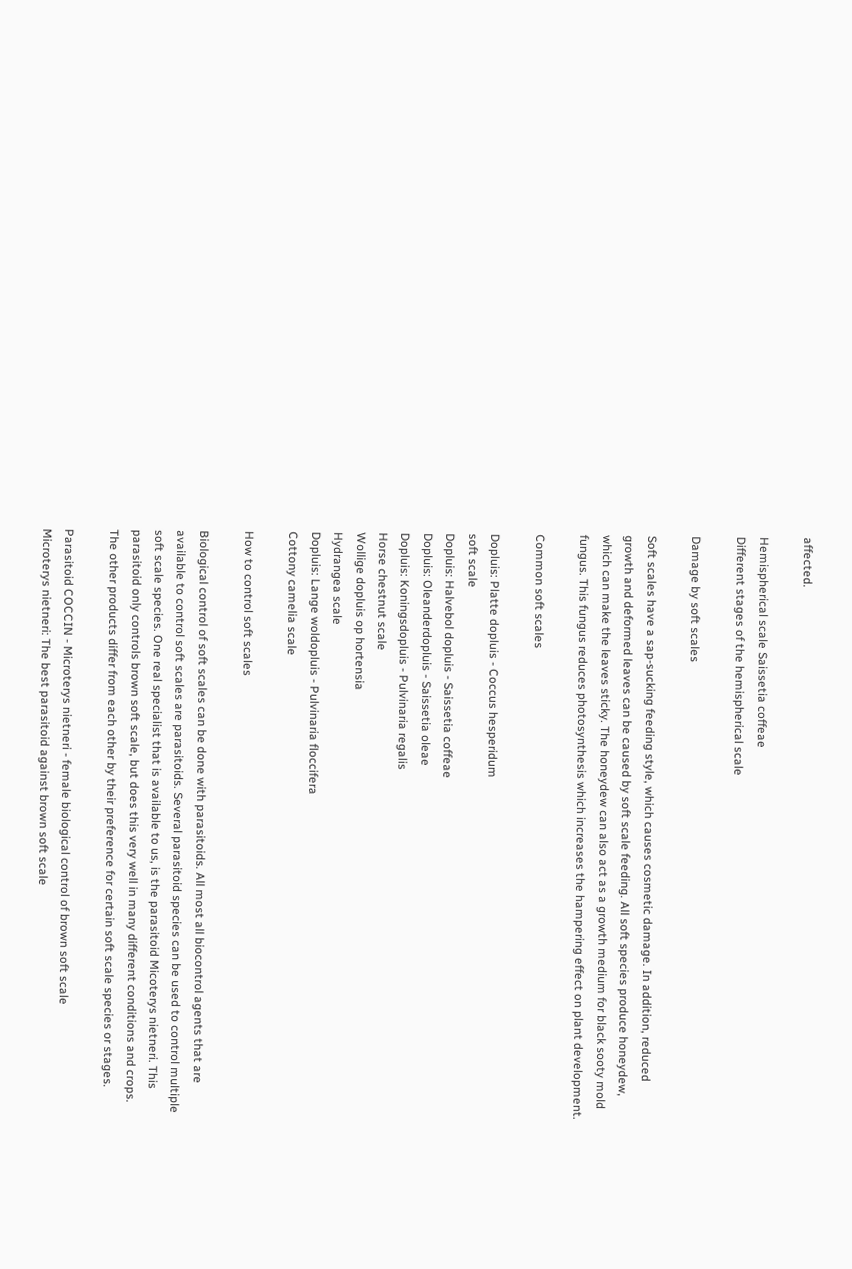affected.

Hemispherical scale Saissetia coffeae
Different stages of the hemispherical scale

Damage by soft scales

Soft scales have a sap-sucking feeding style, which causes cosmetic damage. In addition, reduced growth and deformed leaves can be caused by soft scale feeding. All soft species produce honeydew, which can make the leaves sticky. The honeydew can also act as a growth medium for black sooty mold fungus. This fungus reduces photosynthesis which increases the hampering effect on plant development.

Common soft scales

Dopluis: Platte dopluis - Coccus hesperidum
soft scale
Dopluis: Halvebol dopluis - Saissetia coffeae
Dopluis: Oleanderdopluis - Saissetia oleae
Dopluis: Koningsdopluis - Pulvinaria regalis
Horse chestnut scale
Wollige dopluis op hortensia
Hydrangea scale
Dopluis: Lange woldopluis - Pulvinaria floccifera
Cottony camelia scale

How to control soft scales

Biological control of soft scales can be done with parasitoids. All most all biocontrol agents that are available to control soft scales are parasitoids. Several parasitoid species can be used to control multiple soft scale species. One real specialist that is available to us, is the parasitoid Micoterys nietneri. This parasitoid only controls brown soft scale, but does this very well in many different conditions and crops. The other products differ from each other by their preference for certain soft scale species or stages.

Parasitoid COCCIN - Microterys nietneri - female biological control of brown soft scale
Microterys nietneri: The best parasitoid against brown soft scale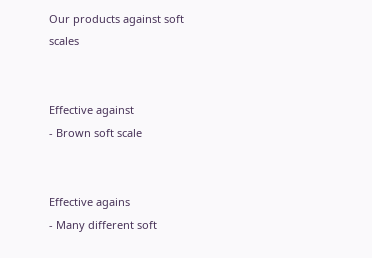Our products against soft scales


Effective against
- Brown soft scale


Effective agains
- Many different soft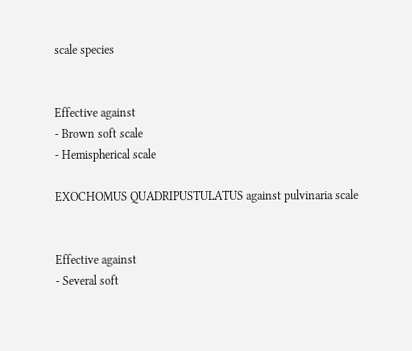scale species


Effective against
- Brown soft scale
- Hemispherical scale

EXOCHOMUS QUADRIPUSTULATUS against pulvinaria scale


Effective against
- Several soft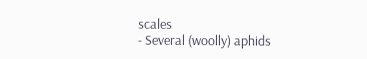scales
- Several (woolly) aphids